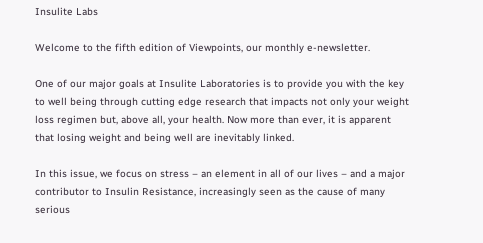Insulite Labs

Welcome to the fifth edition of Viewpoints, our monthly e-newsletter.

One of our major goals at Insulite Laboratories is to provide you with the key to well being through cutting edge research that impacts not only your weight loss regimen but, above all, your health. Now more than ever, it is apparent that losing weight and being well are inevitably linked.

In this issue, we focus on stress – an element in all of our lives – and a major contributor to Insulin Resistance, increasingly seen as the cause of many serious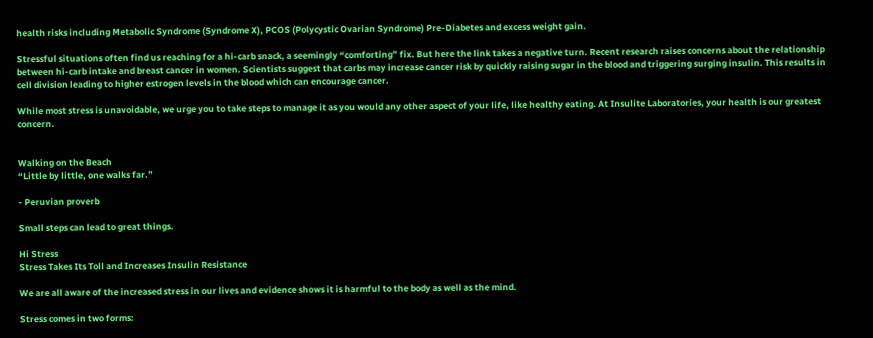health risks including Metabolic Syndrome (Syndrome X), PCOS (Polycystic Ovarian Syndrome) Pre-Diabetes and excess weight gain.

Stressful situations often find us reaching for a hi-carb snack, a seemingly “comforting” fix. But here the link takes a negative turn. Recent research raises concerns about the relationship between hi-carb intake and breast cancer in women. Scientists suggest that carbs may increase cancer risk by quickly raising sugar in the blood and triggering surging insulin. This results in cell division leading to higher estrogen levels in the blood which can encourage cancer.

While most stress is unavoidable, we urge you to take steps to manage it as you would any other aspect of your life, like healthy eating. At Insulite Laboratories, your health is our greatest concern.


Walking on the Beach
“Little by little, one walks far.”

- Peruvian proverb

Small steps can lead to great things.

Hi Stress
Stress Takes Its Toll and Increases Insulin Resistance

We are all aware of the increased stress in our lives and evidence shows it is harmful to the body as well as the mind.

Stress comes in two forms: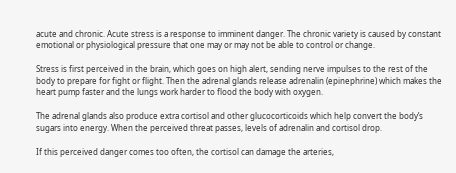acute and chronic. Acute stress is a response to imminent danger. The chronic variety is caused by constant emotional or physiological pressure that one may or may not be able to control or change.

Stress is first perceived in the brain, which goes on high alert, sending nerve impulses to the rest of the body to prepare for fight or flight. Then the adrenal glands release adrenalin (epinephrine) which makes the heart pump faster and the lungs work harder to flood the body with oxygen.

The adrenal glands also produce extra cortisol and other glucocorticoids which help convert the body’s sugars into energy. When the perceived threat passes, levels of adrenalin and cortisol drop.

If this perceived danger comes too often, the cortisol can damage the arteries,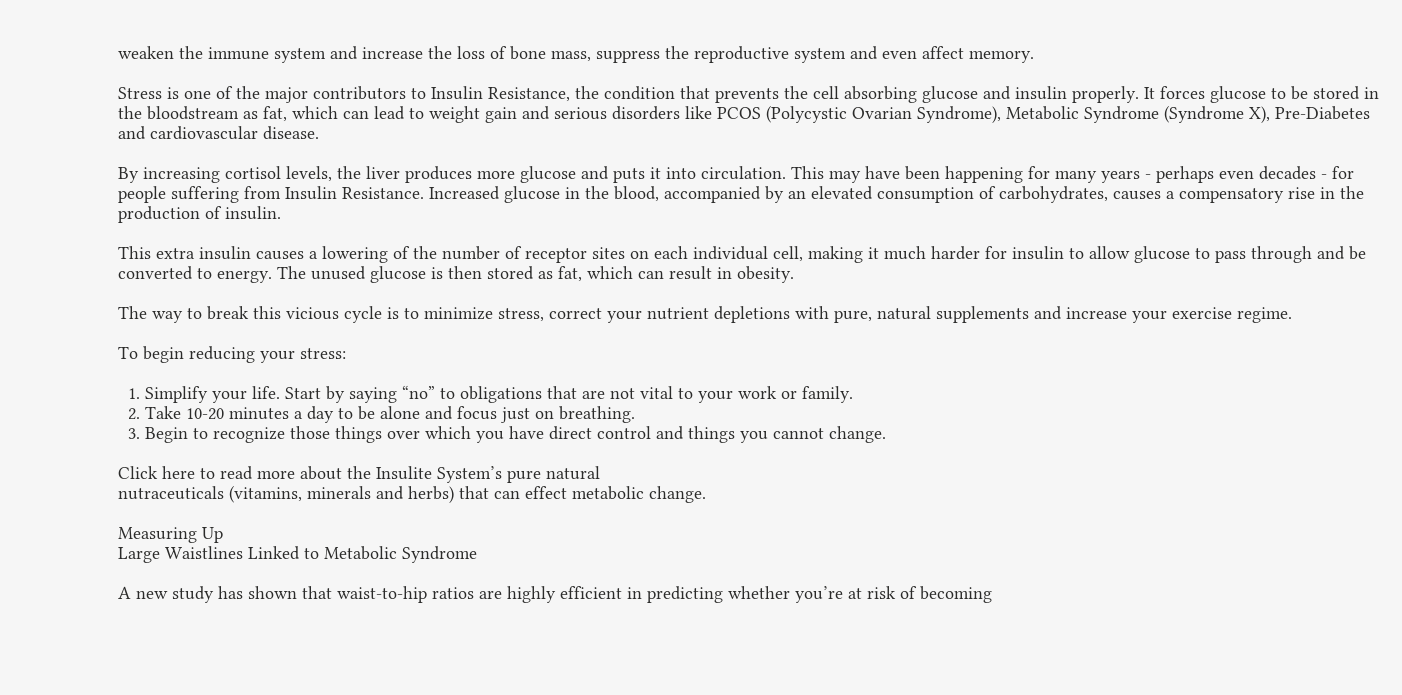weaken the immune system and increase the loss of bone mass, suppress the reproductive system and even affect memory.

Stress is one of the major contributors to Insulin Resistance, the condition that prevents the cell absorbing glucose and insulin properly. It forces glucose to be stored in the bloodstream as fat, which can lead to weight gain and serious disorders like PCOS (Polycystic Ovarian Syndrome), Metabolic Syndrome (Syndrome X), Pre-Diabetes and cardiovascular disease.

By increasing cortisol levels, the liver produces more glucose and puts it into circulation. This may have been happening for many years - perhaps even decades - for people suffering from Insulin Resistance. Increased glucose in the blood, accompanied by an elevated consumption of carbohydrates, causes a compensatory rise in the production of insulin.

This extra insulin causes a lowering of the number of receptor sites on each individual cell, making it much harder for insulin to allow glucose to pass through and be converted to energy. The unused glucose is then stored as fat, which can result in obesity.

The way to break this vicious cycle is to minimize stress, correct your nutrient depletions with pure, natural supplements and increase your exercise regime.

To begin reducing your stress:

  1. Simplify your life. Start by saying “no” to obligations that are not vital to your work or family.
  2. Take 10-20 minutes a day to be alone and focus just on breathing.
  3. Begin to recognize those things over which you have direct control and things you cannot change.

Click here to read more about the Insulite System’s pure natural
nutraceuticals (vitamins, minerals and herbs) that can effect metabolic change.

Measuring Up
Large Waistlines Linked to Metabolic Syndrome

A new study has shown that waist-to-hip ratios are highly efficient in predicting whether you’re at risk of becoming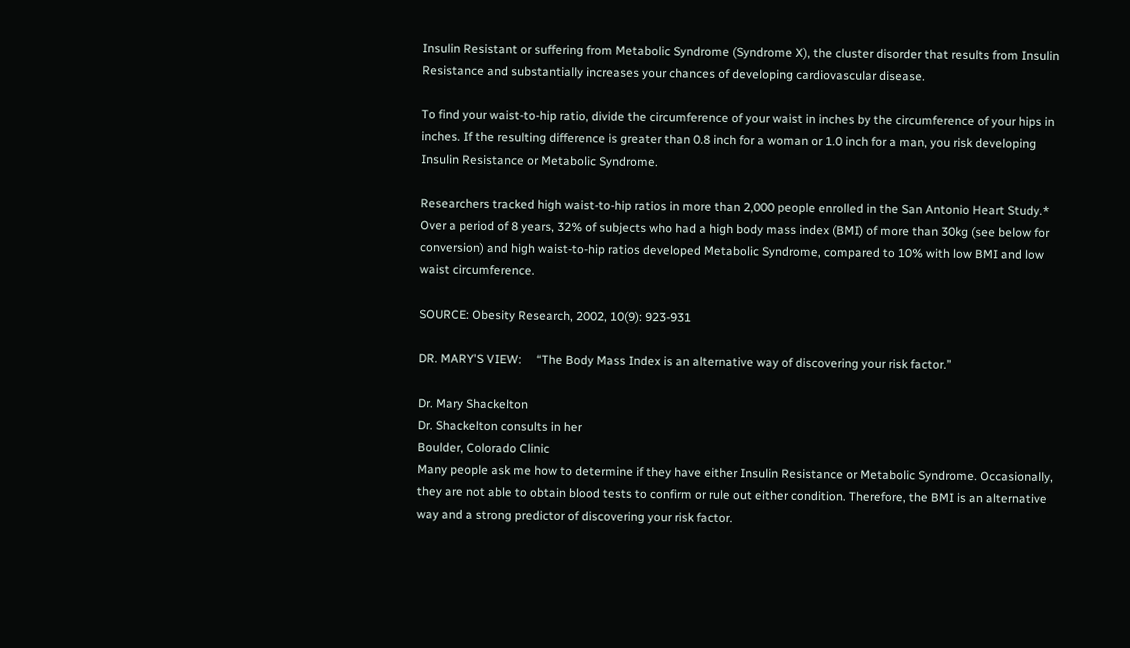Insulin Resistant or suffering from Metabolic Syndrome (Syndrome X), the cluster disorder that results from Insulin Resistance and substantially increases your chances of developing cardiovascular disease.

To find your waist-to-hip ratio, divide the circumference of your waist in inches by the circumference of your hips in inches. If the resulting difference is greater than 0.8 inch for a woman or 1.0 inch for a man, you risk developing Insulin Resistance or Metabolic Syndrome.

Researchers tracked high waist-to-hip ratios in more than 2,000 people enrolled in the San Antonio Heart Study.* Over a period of 8 years, 32% of subjects who had a high body mass index (BMI) of more than 30kg (see below for conversion) and high waist-to-hip ratios developed Metabolic Syndrome, compared to 10% with low BMI and low waist circumference.

SOURCE: Obesity Research, 2002, 10(9): 923-931

DR. MARY'S VIEW:     “The Body Mass Index is an alternative way of discovering your risk factor.”

Dr. Mary Shackelton
Dr. Shackelton consults in her
Boulder, Colorado Clinic
Many people ask me how to determine if they have either Insulin Resistance or Metabolic Syndrome. Occasionally, they are not able to obtain blood tests to confirm or rule out either condition. Therefore, the BMI is an alternative way and a strong predictor of discovering your risk factor.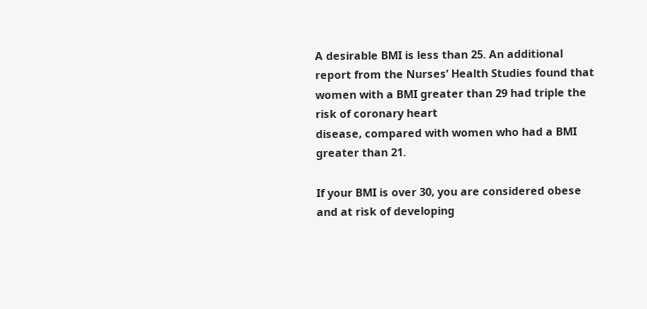A desirable BMI is less than 25. An additional report from the Nurses’ Health Studies found that women with a BMI greater than 29 had triple the risk of coronary heart
disease, compared with women who had a BMI greater than 21.

If your BMI is over 30, you are considered obese and at risk of developing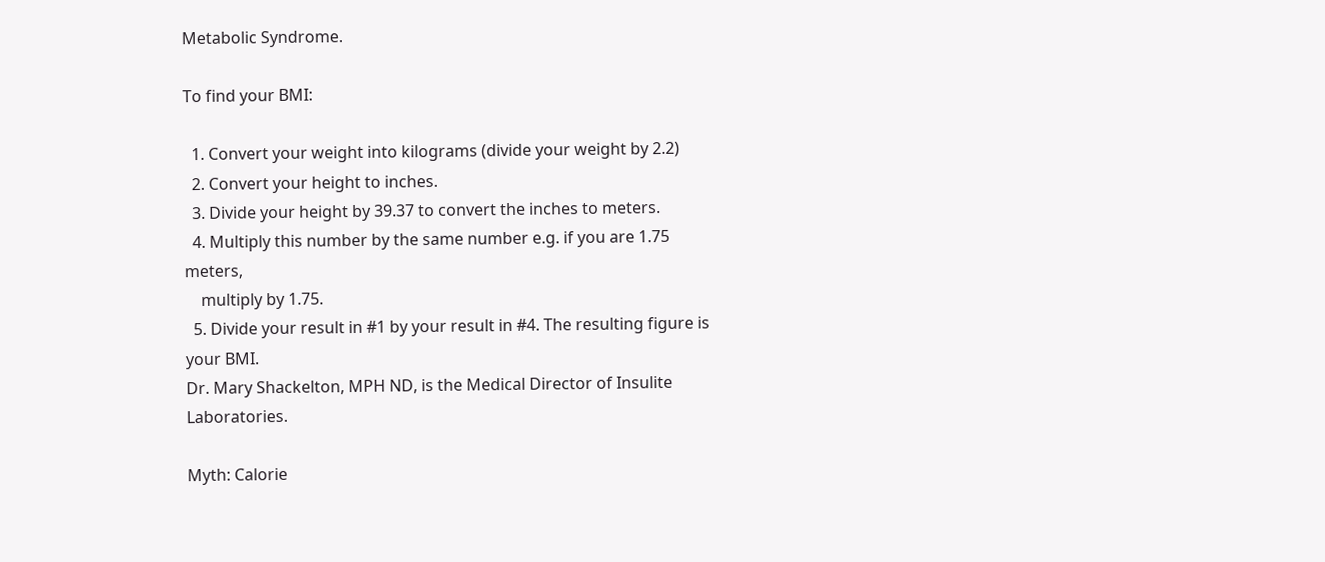Metabolic Syndrome.

To find your BMI:

  1. Convert your weight into kilograms (divide your weight by 2.2)
  2. Convert your height to inches.
  3. Divide your height by 39.37 to convert the inches to meters.
  4. Multiply this number by the same number e.g. if you are 1.75 meters,
    multiply by 1.75.
  5. Divide your result in #1 by your result in #4. The resulting figure is your BMI.
Dr. Mary Shackelton, MPH ND, is the Medical Director of Insulite Laboratories.

Myth: Calorie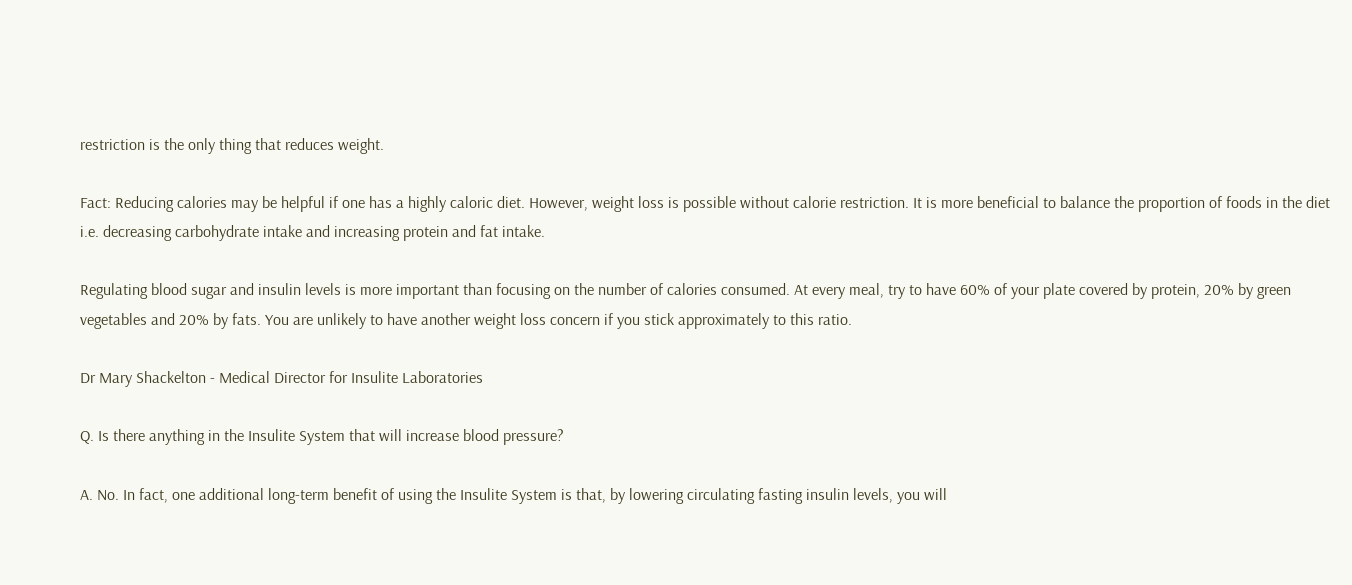restriction is the only thing that reduces weight.

Fact: Reducing calories may be helpful if one has a highly caloric diet. However, weight loss is possible without calorie restriction. It is more beneficial to balance the proportion of foods in the diet i.e. decreasing carbohydrate intake and increasing protein and fat intake.

Regulating blood sugar and insulin levels is more important than focusing on the number of calories consumed. At every meal, try to have 60% of your plate covered by protein, 20% by green vegetables and 20% by fats. You are unlikely to have another weight loss concern if you stick approximately to this ratio.

Dr Mary Shackelton - Medical Director for Insulite Laboratories

Q. Is there anything in the Insulite System that will increase blood pressure?

A. No. In fact, one additional long-term benefit of using the Insulite System is that, by lowering circulating fasting insulin levels, you will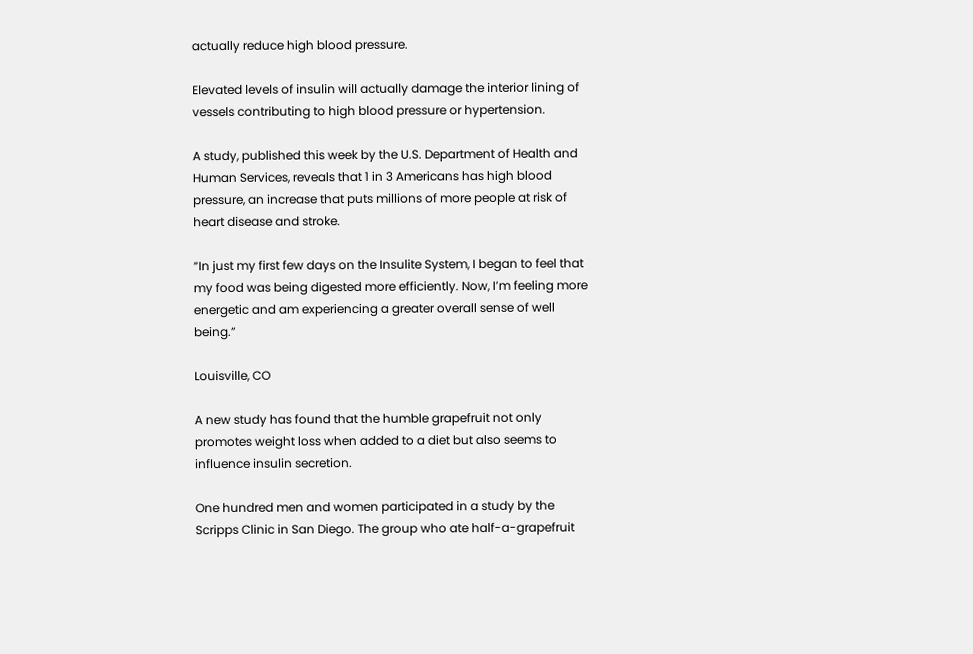actually reduce high blood pressure.

Elevated levels of insulin will actually damage the interior lining of vessels contributing to high blood pressure or hypertension.

A study, published this week by the U.S. Department of Health and Human Services, reveals that 1 in 3 Americans has high blood pressure, an increase that puts millions of more people at risk of heart disease and stroke.

“In just my first few days on the Insulite System, I began to feel that my food was being digested more efficiently. Now, I’m feeling more energetic and am experiencing a greater overall sense of well being.”

Louisville, CO

A new study has found that the humble grapefruit not only promotes weight loss when added to a diet but also seems to influence insulin secretion.

One hundred men and women participated in a study by the Scripps Clinic in San Diego. The group who ate half-a-grapefruit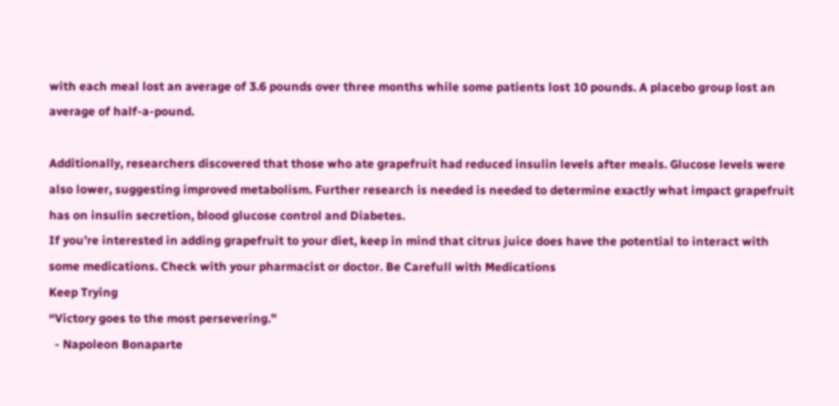with each meal lost an average of 3.6 pounds over three months while some patients lost 10 pounds. A placebo group lost an average of half-a-pound.

Additionally, researchers discovered that those who ate grapefruit had reduced insulin levels after meals. Glucose levels were also lower, suggesting improved metabolism. Further research is needed is needed to determine exactly what impact grapefruit has on insulin secretion, blood glucose control and Diabetes.
If you’re interested in adding grapefruit to your diet, keep in mind that citrus juice does have the potential to interact with some medications. Check with your pharmacist or doctor. Be Carefull with Medications
Keep Trying
“Victory goes to the most persevering.”
  - Napoleon Bonaparte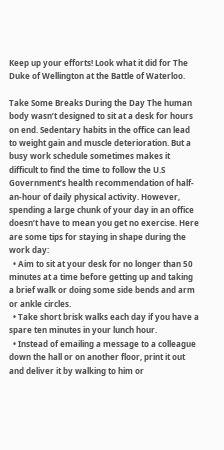Keep up your efforts! Look what it did for The
Duke of Wellington at the Battle of Waterloo.

Take Some Breaks During the Day The human body wasn’t designed to sit at a desk for hours on end. Sedentary habits in the office can lead to weight gain and muscle deterioration. But a busy work schedule sometimes makes it difficult to find the time to follow the U.S Government’s health recommendation of half-an-hour of daily physical activity. However, spending a large chunk of your day in an office doesn’t have to mean you get no exercise. Here are some tips for staying in shape during the work day:
  • Aim to sit at your desk for no longer than 50 minutes at a time before getting up and taking a brief walk or doing some side bends and arm or ankle circles.
  • Take short brisk walks each day if you have a spare ten minutes in your lunch hour.
  • Instead of emailing a message to a colleague down the hall or on another floor, print it out and deliver it by walking to him or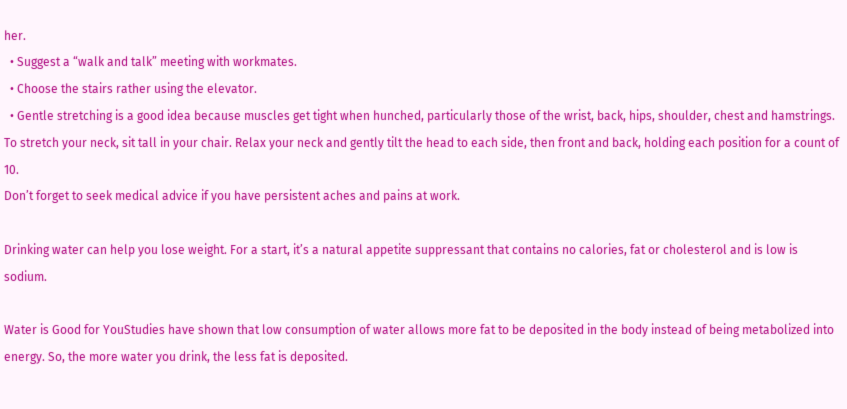her.
  • Suggest a “walk and talk” meeting with workmates.
  • Choose the stairs rather using the elevator.
  • Gentle stretching is a good idea because muscles get tight when hunched, particularly those of the wrist, back, hips, shoulder, chest and hamstrings. To stretch your neck, sit tall in your chair. Relax your neck and gently tilt the head to each side, then front and back, holding each position for a count of 10.
Don’t forget to seek medical advice if you have persistent aches and pains at work.

Drinking water can help you lose weight. For a start, it’s a natural appetite suppressant that contains no calories, fat or cholesterol and is low is sodium.

Water is Good for YouStudies have shown that low consumption of water allows more fat to be deposited in the body instead of being metabolized into energy. So, the more water you drink, the less fat is deposited.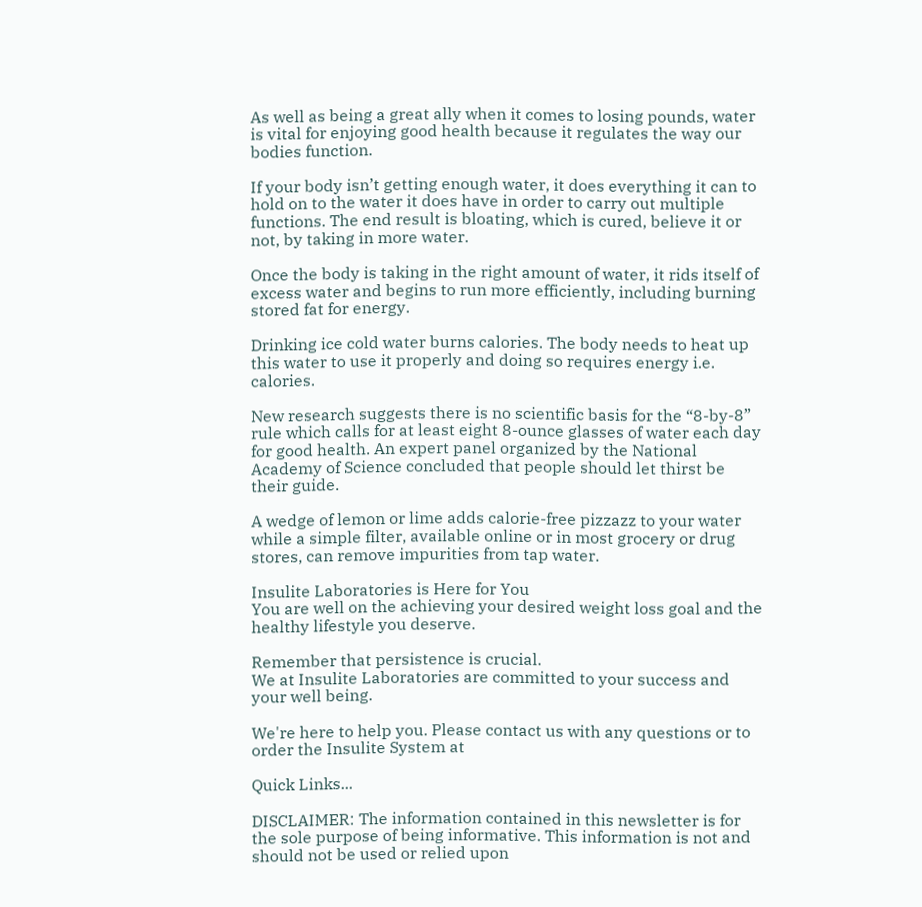As well as being a great ally when it comes to losing pounds, water is vital for enjoying good health because it regulates the way our bodies function.

If your body isn’t getting enough water, it does everything it can to hold on to the water it does have in order to carry out multiple functions. The end result is bloating, which is cured, believe it or not, by taking in more water.

Once the body is taking in the right amount of water, it rids itself of excess water and begins to run more efficiently, including burning stored fat for energy.

Drinking ice cold water burns calories. The body needs to heat up this water to use it properly and doing so requires energy i.e. calories.

New research suggests there is no scientific basis for the “8-by-8” rule which calls for at least eight 8-ounce glasses of water each day for good health. An expert panel organized by the National Academy of Science concluded that people should let thirst be their guide.

A wedge of lemon or lime adds calorie-free pizzazz to your water while a simple filter, available online or in most grocery or drug stores, can remove impurities from tap water.

Insulite Laboratories is Here for You
You are well on the achieving your desired weight loss goal and the healthy lifestyle you deserve.

Remember that persistence is crucial.
We at Insulite Laboratories are committed to your success and your well being.

We're here to help you. Please contact us with any questions or to order the Insulite System at

Quick Links...

DISCLAIMER: The information contained in this newsletter is for the sole purpose of being informative. This information is not and should not be used or relied upon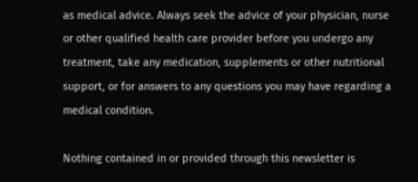as medical advice. Always seek the advice of your physician, nurse or other qualified health care provider before you undergo any treatment, take any medication, supplements or other nutritional support, or for answers to any questions you may have regarding a medical condition.

Nothing contained in or provided through this newsletter is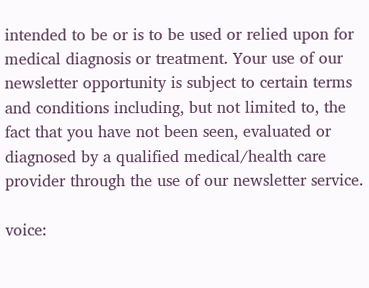intended to be or is to be used or relied upon for medical diagnosis or treatment. Your use of our newsletter opportunity is subject to certain terms and conditions including, but not limited to, the fact that you have not been seen, evaluated or diagnosed by a qualified medical/health care provider through the use of our newsletter service.

voice: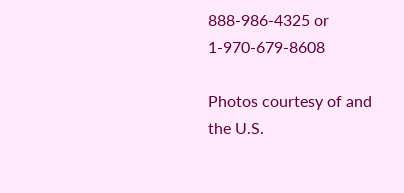888-986-4325 or 1-970-679-8608

Photos courtesy of and the U.S.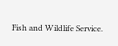Fish and Wildlife Service.